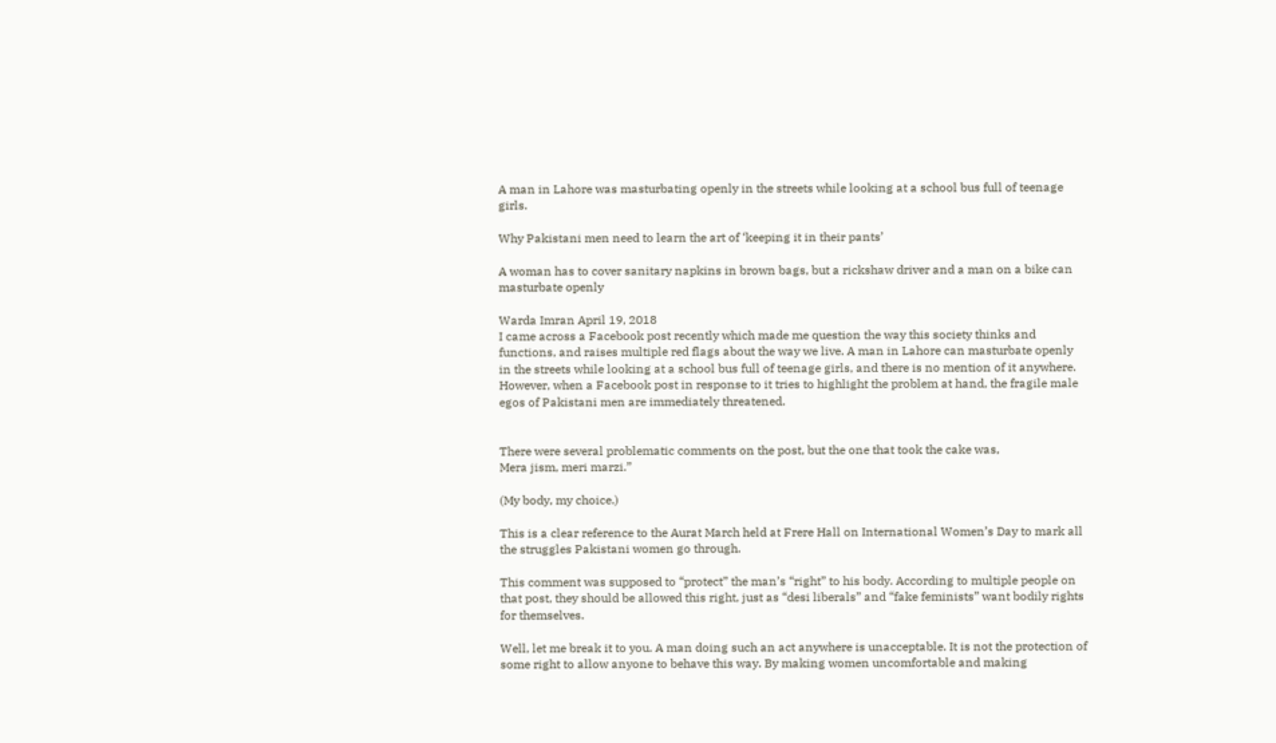A man in Lahore was masturbating openly in the streets while looking at a school bus full of teenage girls.

Why Pakistani men need to learn the art of ‘keeping it in their pants’

A woman has to cover sanitary napkins in brown bags, but a rickshaw driver and a man on a bike can masturbate openly

Warda Imran April 19, 2018
I came across a Facebook post recently which made me question the way this society thinks and functions, and raises multiple red flags about the way we live. A man in Lahore can masturbate openly in the streets while looking at a school bus full of teenage girls, and there is no mention of it anywhere. However, when a Facebook post in response to it tries to highlight the problem at hand, the fragile male egos of Pakistani men are immediately threatened.


There were several problematic comments on the post, but the one that took the cake was,
Mera jism, meri marzi.”

(My body, my choice.)

This is a clear reference to the Aurat March held at Frere Hall on International Women’s Day to mark all the struggles Pakistani women go through.

This comment was supposed to “protect” the man’s “right” to his body. According to multiple people on that post, they should be allowed this right, just as “desi liberals” and “fake feminists” want bodily rights for themselves.

Well, let me break it to you. A man doing such an act anywhere is unacceptable. It is not the protection of some right to allow anyone to behave this way. By making women uncomfortable and making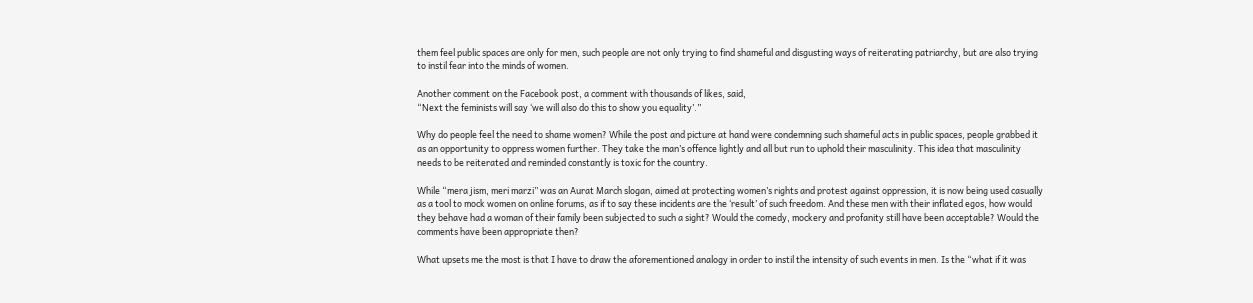them feel public spaces are only for men, such people are not only trying to find shameful and disgusting ways of reiterating patriarchy, but are also trying to instil fear into the minds of women.

Another comment on the Facebook post, a comment with thousands of likes, said,
“Next the feminists will say ‘we will also do this to show you equality’.”

Why do people feel the need to shame women? While the post and picture at hand were condemning such shameful acts in public spaces, people grabbed it as an opportunity to oppress women further. They take the man’s offence lightly and all but run to uphold their masculinity. This idea that masculinity needs to be reiterated and reminded constantly is toxic for the country.

While “mera jism, meri marzi” was an Aurat March slogan, aimed at protecting women’s rights and protest against oppression, it is now being used casually as a tool to mock women on online forums, as if to say these incidents are the ‘result’ of such freedom. And these men with their inflated egos, how would they behave had a woman of their family been subjected to such a sight? Would the comedy, mockery and profanity still have been acceptable? Would the comments have been appropriate then?

What upsets me the most is that I have to draw the aforementioned analogy in order to instil the intensity of such events in men. Is the “what if it was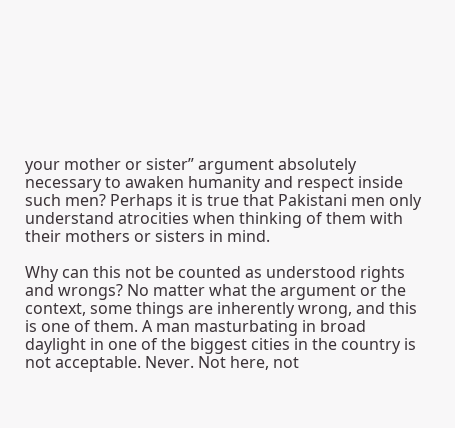your mother or sister” argument absolutely necessary to awaken humanity and respect inside such men? Perhaps it is true that Pakistani men only understand atrocities when thinking of them with their mothers or sisters in mind.

Why can this not be counted as understood rights and wrongs? No matter what the argument or the context, some things are inherently wrong, and this is one of them. A man masturbating in broad daylight in one of the biggest cities in the country is not acceptable. Never. Not here, not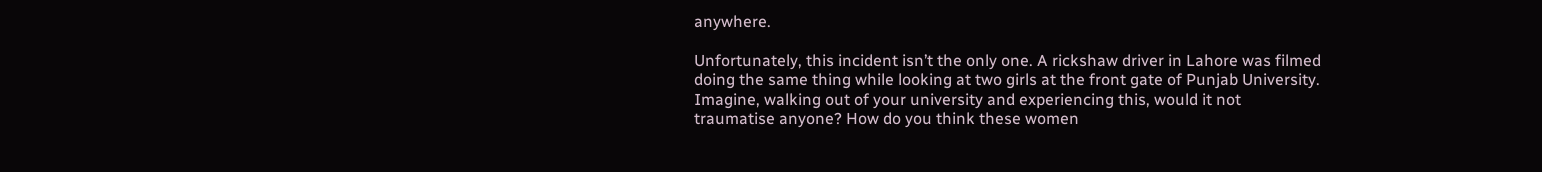anywhere.

Unfortunately, this incident isn’t the only one. A rickshaw driver in Lahore was filmed doing the same thing while looking at two girls at the front gate of Punjab University. Imagine, walking out of your university and experiencing this, would it not traumatise anyone? How do you think these women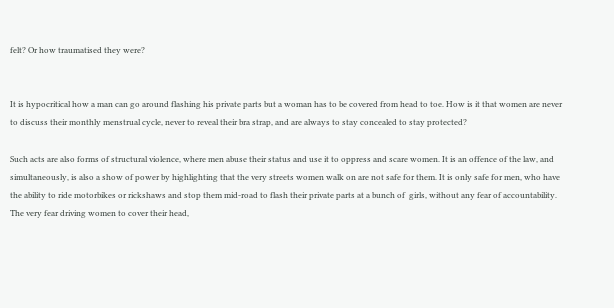felt? Or how traumatised they were?


It is hypocritical how a man can go around flashing his private parts but a woman has to be covered from head to toe. How is it that women are never to discuss their monthly menstrual cycle, never to reveal their bra strap, and are always to stay concealed to stay protected?

Such acts are also forms of structural violence, where men abuse their status and use it to oppress and scare women. It is an offence of the law, and simultaneously, is also a show of power by highlighting that the very streets women walk on are not safe for them. It is only safe for men, who have the ability to ride motorbikes or rickshaws and stop them mid-road to flash their private parts at a bunch of  girls, without any fear of accountability. The very fear driving women to cover their head,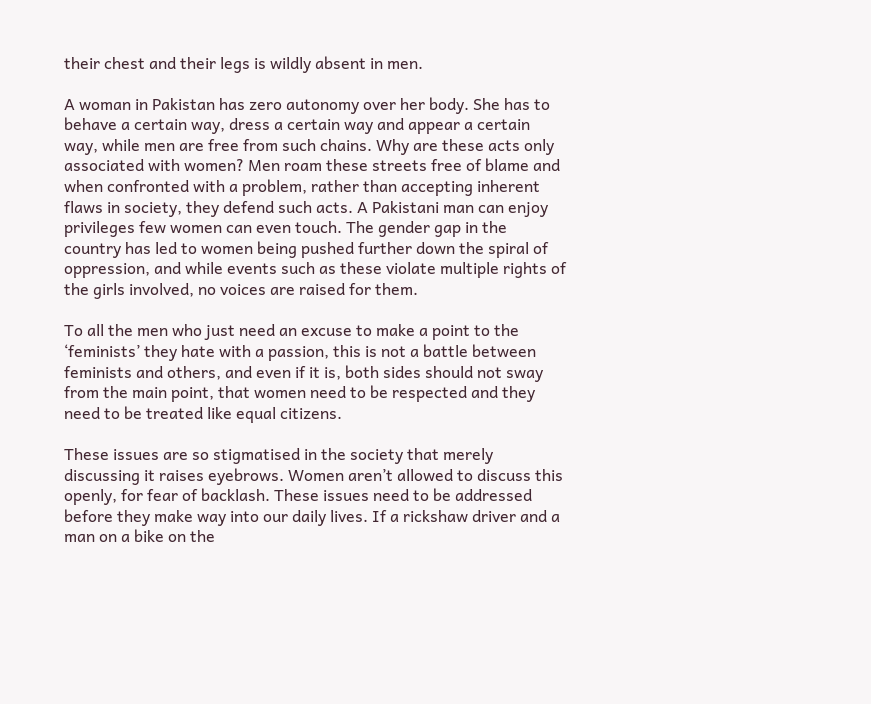their chest and their legs is wildly absent in men.

A woman in Pakistan has zero autonomy over her body. She has to behave a certain way, dress a certain way and appear a certain way, while men are free from such chains. Why are these acts only associated with women? Men roam these streets free of blame and when confronted with a problem, rather than accepting inherent flaws in society, they defend such acts. A Pakistani man can enjoy privileges few women can even touch. The gender gap in the country has led to women being pushed further down the spiral of oppression, and while events such as these violate multiple rights of the girls involved, no voices are raised for them.

To all the men who just need an excuse to make a point to the ‘feminists’ they hate with a passion, this is not a battle between feminists and others, and even if it is, both sides should not sway from the main point, that women need to be respected and they need to be treated like equal citizens.

These issues are so stigmatised in the society that merely discussing it raises eyebrows. Women aren’t allowed to discuss this openly, for fear of backlash. These issues need to be addressed before they make way into our daily lives. If a rickshaw driver and a man on a bike on the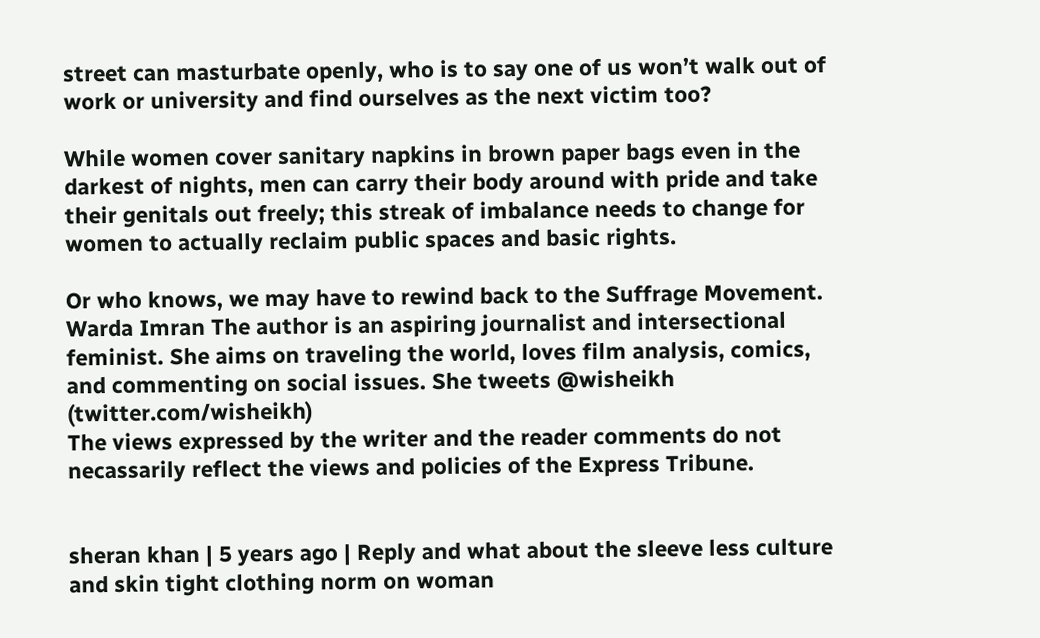street can masturbate openly, who is to say one of us won’t walk out of work or university and find ourselves as the next victim too?

While women cover sanitary napkins in brown paper bags even in the darkest of nights, men can carry their body around with pride and take their genitals out freely; this streak of imbalance needs to change for women to actually reclaim public spaces and basic rights.

Or who knows, we may have to rewind back to the Suffrage Movement.
Warda Imran The author is an aspiring journalist and intersectional feminist. She aims on traveling the world, loves film analysis, comics, and commenting on social issues. She tweets @wisheikh (twitter.com/wisheikh)
The views expressed by the writer and the reader comments do not necassarily reflect the views and policies of the Express Tribune.


sheran khan | 5 years ago | Reply and what about the sleeve less culture and skin tight clothing norm on woman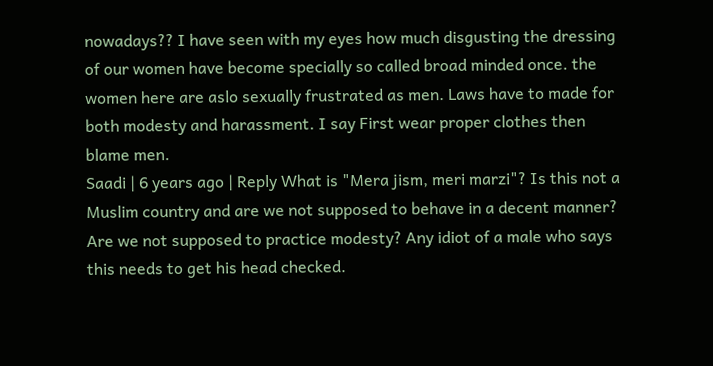nowadays?? I have seen with my eyes how much disgusting the dressing of our women have become specially so called broad minded once. the women here are aslo sexually frustrated as men. Laws have to made for both modesty and harassment. I say First wear proper clothes then blame men.
Saadi | 6 years ago | Reply What is "Mera jism, meri marzi"? Is this not a Muslim country and are we not supposed to behave in a decent manner? Are we not supposed to practice modesty? Any idiot of a male who says this needs to get his head checked.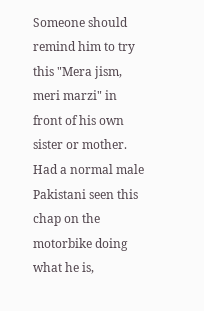Someone should remind him to try this "Mera jism, meri marzi" in front of his own sister or mother. Had a normal male Pakistani seen this chap on the motorbike doing what he is,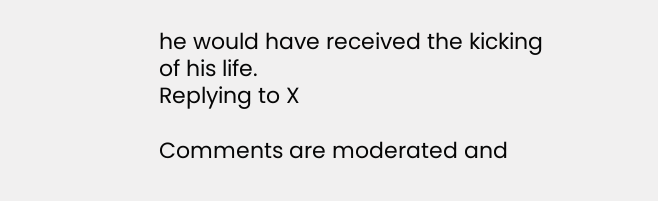he would have received the kicking of his life.
Replying to X

Comments are moderated and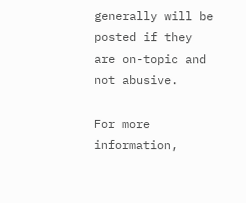generally will be posted if they are on-topic and not abusive.

For more information,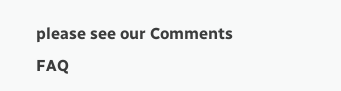please see our Comments FAQ